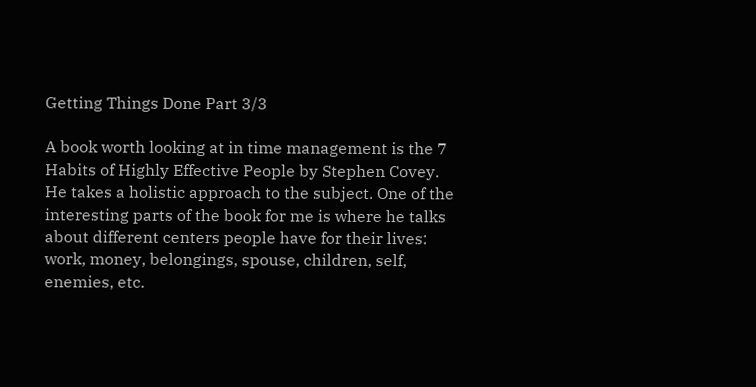Getting Things Done Part 3/3

A book worth looking at in time management is the 7 Habits of Highly Effective People by Stephen Covey. He takes a holistic approach to the subject. One of the interesting parts of the book for me is where he talks about different centers people have for their lives: work, money, belongings, spouse, children, self, enemies, etc.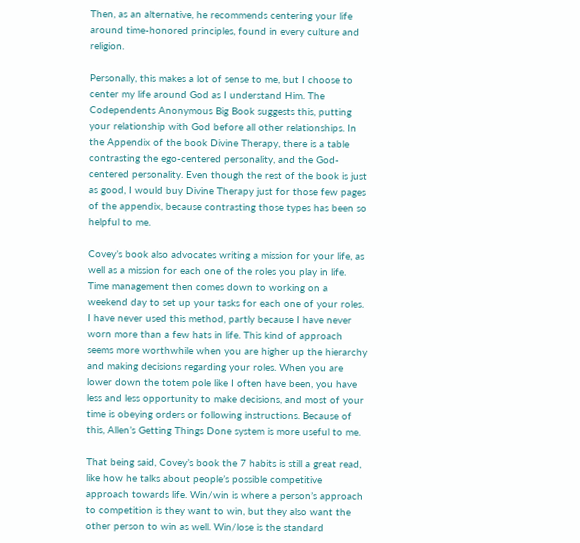Then, as an alternative, he recommends centering your life around time-honored principles, found in every culture and religion.

Personally, this makes a lot of sense to me, but I choose to center my life around God as I understand Him. The Codependents Anonymous Big Book suggests this, putting your relationship with God before all other relationships. In the Appendix of the book Divine Therapy, there is a table contrasting the ego-centered personality, and the God-centered personality. Even though the rest of the book is just as good, I would buy Divine Therapy just for those few pages of the appendix, because contrasting those types has been so helpful to me.

Covey’s book also advocates writing a mission for your life, as well as a mission for each one of the roles you play in life. Time management then comes down to working on a weekend day to set up your tasks for each one of your roles. I have never used this method, partly because I have never worn more than a few hats in life. This kind of approach seems more worthwhile when you are higher up the hierarchy and making decisions regarding your roles. When you are lower down the totem pole like I often have been, you have less and less opportunity to make decisions, and most of your time is obeying orders or following instructions. Because of this, Allen’s Getting Things Done system is more useful to me.

That being said, Covey’s book the 7 habits is still a great read, like how he talks about people’s possible competitive approach towards life. Win/win is where a person’s approach to competition is they want to win, but they also want the other person to win as well. Win/lose is the standard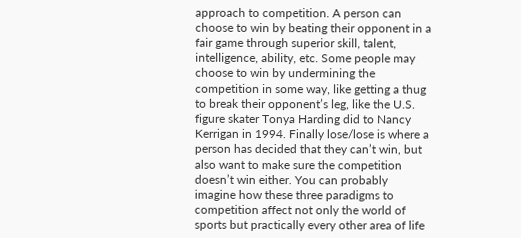approach to competition. A person can choose to win by beating their opponent in a fair game through superior skill, talent, intelligence, ability, etc. Some people may choose to win by undermining the competition in some way, like getting a thug to break their opponent’s leg, like the U.S. figure skater Tonya Harding did to Nancy Kerrigan in 1994. Finally lose/lose is where a person has decided that they can’t win, but also want to make sure the competition doesn’t win either. You can probably imagine how these three paradigms to competition affect not only the world of sports but practically every other area of life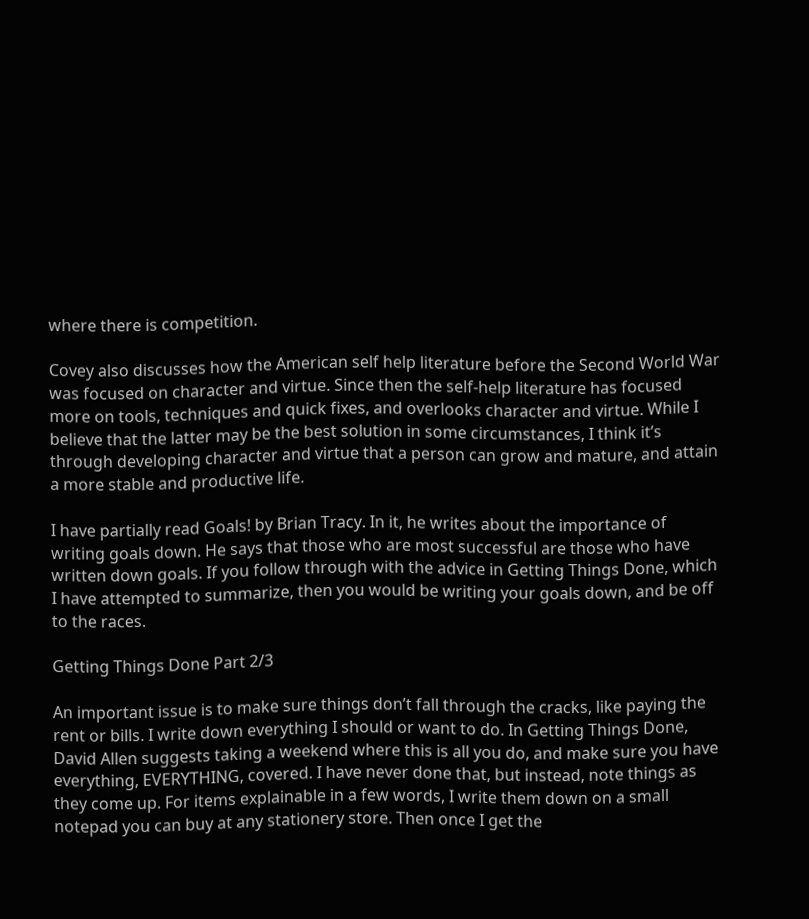where there is competition.

Covey also discusses how the American self help literature before the Second World War was focused on character and virtue. Since then the self-help literature has focused more on tools, techniques and quick fixes, and overlooks character and virtue. While I believe that the latter may be the best solution in some circumstances, I think it’s through developing character and virtue that a person can grow and mature, and attain a more stable and productive life.

I have partially read Goals! by Brian Tracy. In it, he writes about the importance of writing goals down. He says that those who are most successful are those who have written down goals. If you follow through with the advice in Getting Things Done, which I have attempted to summarize, then you would be writing your goals down, and be off to the races.

Getting Things Done Part 2/3

An important issue is to make sure things don’t fall through the cracks, like paying the rent or bills. I write down everything I should or want to do. In Getting Things Done, David Allen suggests taking a weekend where this is all you do, and make sure you have everything, EVERYTHING, covered. I have never done that, but instead, note things as they come up. For items explainable in a few words, I write them down on a small notepad you can buy at any stationery store. Then once I get the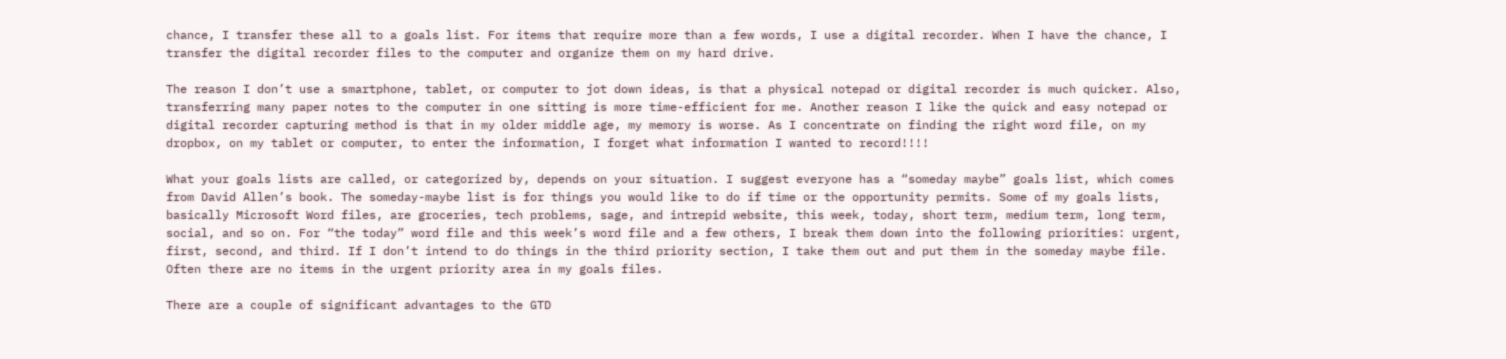chance, I transfer these all to a goals list. For items that require more than a few words, I use a digital recorder. When I have the chance, I transfer the digital recorder files to the computer and organize them on my hard drive.

The reason I don’t use a smartphone, tablet, or computer to jot down ideas, is that a physical notepad or digital recorder is much quicker. Also, transferring many paper notes to the computer in one sitting is more time-efficient for me. Another reason I like the quick and easy notepad or digital recorder capturing method is that in my older middle age, my memory is worse. As I concentrate on finding the right word file, on my dropbox, on my tablet or computer, to enter the information, I forget what information I wanted to record!!!!

What your goals lists are called, or categorized by, depends on your situation. I suggest everyone has a “someday maybe” goals list, which comes from David Allen’s book. The someday-maybe list is for things you would like to do if time or the opportunity permits. Some of my goals lists, basically Microsoft Word files, are groceries, tech problems, sage, and intrepid website, this week, today, short term, medium term, long term, social, and so on. For “the today” word file and this week’s word file and a few others, I break them down into the following priorities: urgent, first, second, and third. If I don’t intend to do things in the third priority section, I take them out and put them in the someday maybe file. Often there are no items in the urgent priority area in my goals files.

There are a couple of significant advantages to the GTD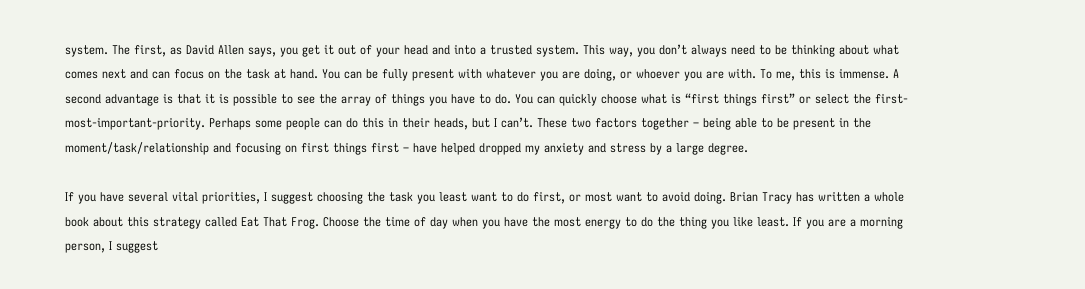system. The first, as David Allen says, you get it out of your head and into a trusted system. This way, you don’t always need to be thinking about what comes next and can focus on the task at hand. You can be fully present with whatever you are doing, or whoever you are with. To me, this is immense. A second advantage is that it is possible to see the array of things you have to do. You can quickly choose what is “first things first” or select the first-most-important-priority. Perhaps some people can do this in their heads, but I can’t. These two factors together – being able to be present in the moment/task/relationship and focusing on first things first – have helped dropped my anxiety and stress by a large degree.

If you have several vital priorities, I suggest choosing the task you least want to do first, or most want to avoid doing. Brian Tracy has written a whole book about this strategy called Eat That Frog. Choose the time of day when you have the most energy to do the thing you like least. If you are a morning person, I suggest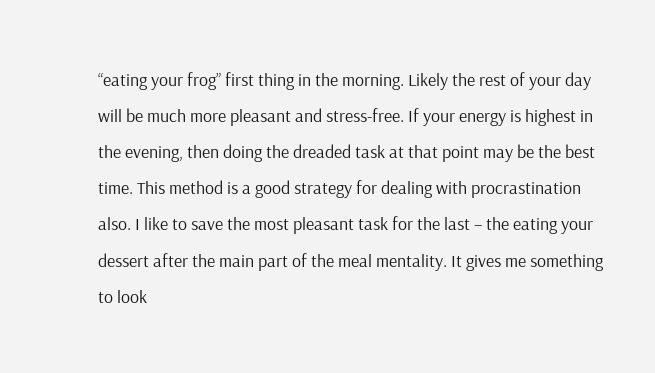“eating your frog” first thing in the morning. Likely the rest of your day will be much more pleasant and stress-free. If your energy is highest in the evening, then doing the dreaded task at that point may be the best time. This method is a good strategy for dealing with procrastination also. I like to save the most pleasant task for the last – the eating your dessert after the main part of the meal mentality. It gives me something to look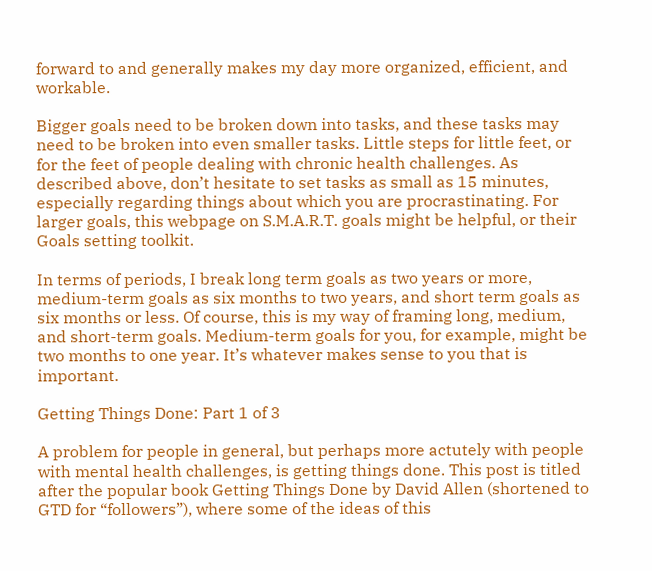forward to and generally makes my day more organized, efficient, and workable.

Bigger goals need to be broken down into tasks, and these tasks may need to be broken into even smaller tasks. Little steps for little feet, or for the feet of people dealing with chronic health challenges. As described above, don’t hesitate to set tasks as small as 15 minutes, especially regarding things about which you are procrastinating. For larger goals, this webpage on S.M.A.R.T. goals might be helpful, or their Goals setting toolkit.

In terms of periods, I break long term goals as two years or more, medium-term goals as six months to two years, and short term goals as six months or less. Of course, this is my way of framing long, medium, and short-term goals. Medium-term goals for you, for example, might be two months to one year. It’s whatever makes sense to you that is important.

Getting Things Done: Part 1 of 3

A problem for people in general, but perhaps more actutely with people with mental health challenges, is getting things done. This post is titled after the popular book Getting Things Done by David Allen (shortened to GTD for “followers”), where some of the ideas of this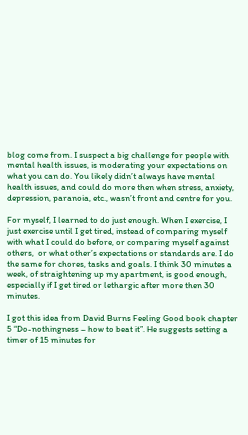blog come from. I suspect a big challenge for people with mental health issues, is moderating your expectations on what you can do. You likely didn’t always have mental health issues, and could do more then when stress, anxiety, depression, paranoia, etc., wasn’t front and centre for you.

For myself, I learned to do just enough. When I exercise, I just exercise until I get tired, instead of comparing myself with what I could do before, or comparing myself against others,  or what other’s expectations or standards are. I do the same for chores, tasks and goals. I think 30 minutes a week, of straightening up my apartment, is good enough, especially if I get tired or lethargic after more then 30 minutes.

I got this idea from David Burns Feeling Good book chapter 5 “Do-nothingness – how to beat it”. He suggests setting a timer of 15 minutes for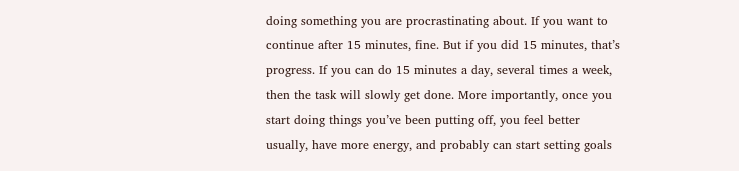doing something you are procrastinating about. If you want to continue after 15 minutes, fine. But if you did 15 minutes, that’s progress. If you can do 15 minutes a day, several times a week, then the task will slowly get done. More importantly, once you start doing things you’ve been putting off, you feel better usually, have more energy, and probably can start setting goals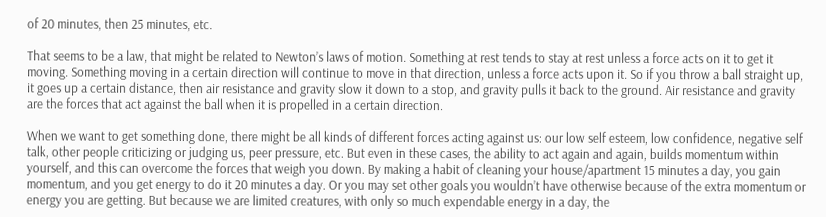of 20 minutes, then 25 minutes, etc.

That seems to be a law, that might be related to Newton’s laws of motion. Something at rest tends to stay at rest unless a force acts on it to get it moving. Something moving in a certain direction will continue to move in that direction, unless a force acts upon it. So if you throw a ball straight up, it goes up a certain distance, then air resistance and gravity slow it down to a stop, and gravity pulls it back to the ground. Air resistance and gravity are the forces that act against the ball when it is propelled in a certain direction.

When we want to get something done, there might be all kinds of different forces acting against us: our low self esteem, low confidence, negative self talk, other people criticizing or judging us, peer pressure, etc. But even in these cases, the ability to act again and again, builds momentum within yourself, and this can overcome the forces that weigh you down. By making a habit of cleaning your house/apartment 15 minutes a day, you gain momentum, and you get energy to do it 20 minutes a day. Or you may set other goals you wouldn’t have otherwise because of the extra momentum or energy you are getting. But because we are limited creatures, with only so much expendable energy in a day, the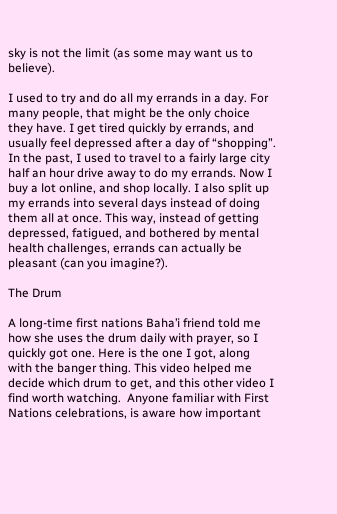sky is not the limit (as some may want us to believe).

I used to try and do all my errands in a day. For many people, that might be the only choice they have. I get tired quickly by errands, and usually feel depressed after a day of “shopping”. In the past, I used to travel to a fairly large city half an hour drive away to do my errands. Now I buy a lot online, and shop locally. I also split up my errands into several days instead of doing them all at once. This way, instead of getting depressed, fatigued, and bothered by mental health challenges, errands can actually be pleasant (can you imagine?).

The Drum

A long-time first nations Baha’i friend told me how she uses the drum daily with prayer, so I quickly got one. Here is the one I got, along with the banger thing. This video helped me decide which drum to get, and this other video I find worth watching.  Anyone familiar with First Nations celebrations, is aware how important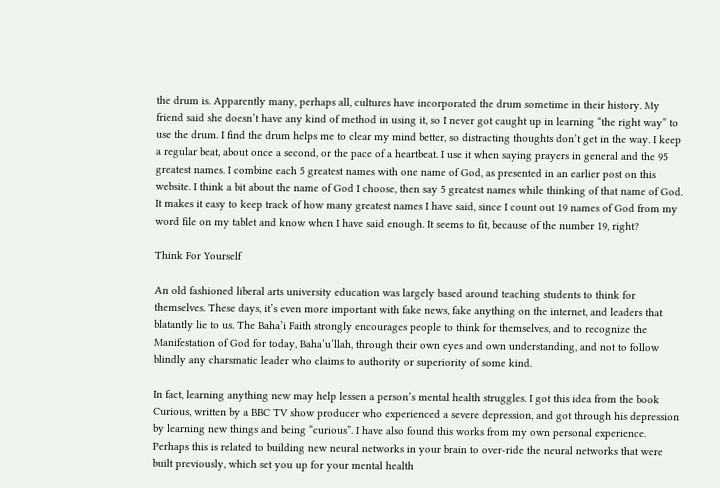the drum is. Apparently many, perhaps all, cultures have incorporated the drum sometime in their history. My friend said she doesn’t have any kind of method in using it, so I never got caught up in learning “the right way” to use the drum. I find the drum helps me to clear my mind better, so distracting thoughts don’t get in the way. I keep a regular beat, about once a second, or the pace of a heartbeat. I use it when saying prayers in general and the 95 greatest names. I combine each 5 greatest names with one name of God, as presented in an earlier post on this website. I think a bit about the name of God I choose, then say 5 greatest names while thinking of that name of God. It makes it easy to keep track of how many greatest names I have said, since I count out 19 names of God from my word file on my tablet and know when I have said enough. It seems to fit, because of the number 19, right?

Think For Yourself

An old fashioned liberal arts university education was largely based around teaching students to think for themselves. These days, it’s even more important with fake news, fake anything on the internet, and leaders that blatantly lie to us. The Baha’i Faith strongly encourages people to think for themselves, and to recognize the Manifestation of God for today, Baha’u’llah, through their own eyes and own understanding, and not to follow blindly any charsmatic leader who claims to authority or superiority of some kind.

In fact, learning anything new may help lessen a person’s mental health struggles. I got this idea from the book Curious, written by a BBC TV show producer who experienced a severe depression, and got through his depression by learning new things and being “curious”. I have also found this works from my own personal experience. Perhaps this is related to building new neural networks in your brain to over-ride the neural networks that were built previously, which set you up for your mental health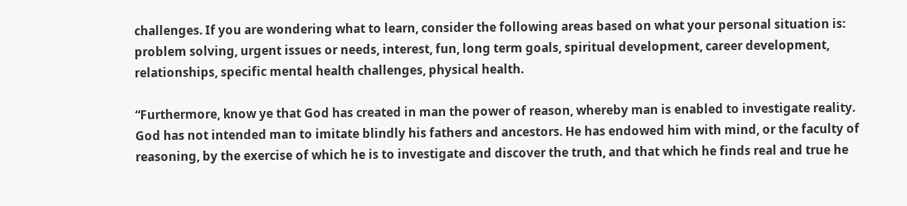challenges. If you are wondering what to learn, consider the following areas based on what your personal situation is: problem solving, urgent issues or needs, interest, fun, long term goals, spiritual development, career development, relationships, specific mental health challenges, physical health.

“Furthermore, know ye that God has created in man the power of reason, whereby man is enabled to investigate reality. God has not intended man to imitate blindly his fathers and ancestors. He has endowed him with mind, or the faculty of reasoning, by the exercise of which he is to investigate and discover the truth, and that which he finds real and true he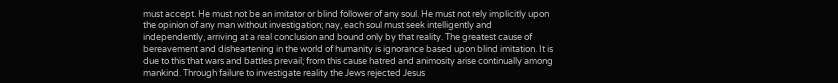must accept. He must not be an imitator or blind follower of any soul. He must not rely implicitly upon the opinion of any man without investigation; nay, each soul must seek intelligently and independently, arriving at a real conclusion and bound only by that reality. The greatest cause of bereavement and disheartening in the world of humanity is ignorance based upon blind imitation. It is due to this that wars and battles prevail; from this cause hatred and animosity arise continually among mankind. Through failure to investigate reality the Jews rejected Jesus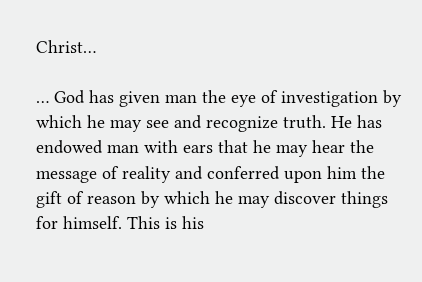Christ…

… God has given man the eye of investigation by which he may see and recognize truth. He has endowed man with ears that he may hear the message of reality and conferred upon him the gift of reason by which he may discover things for himself. This is his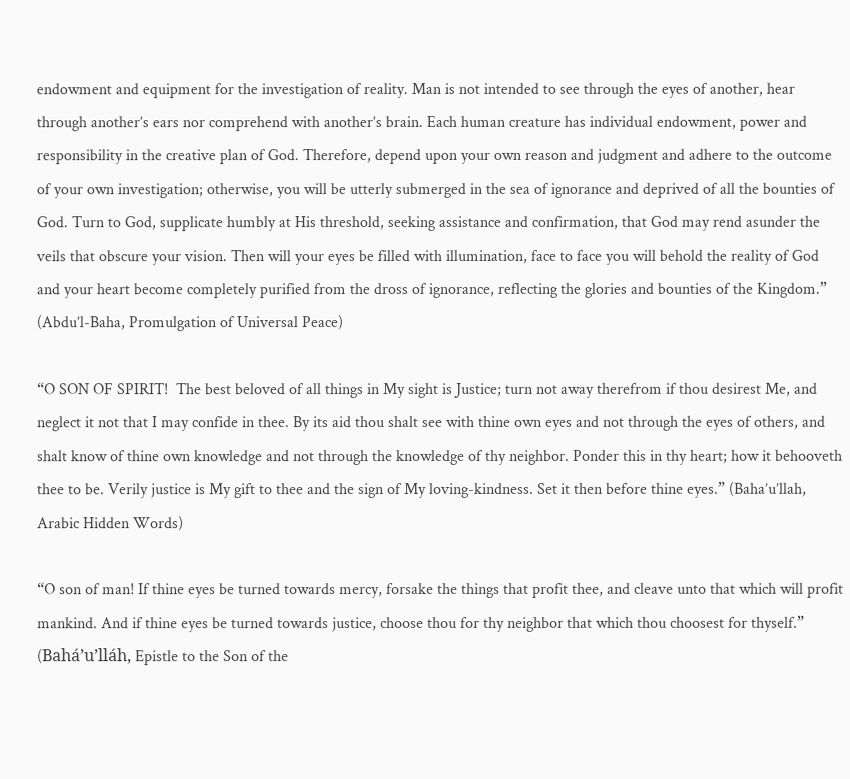endowment and equipment for the investigation of reality. Man is not intended to see through the eyes of another, hear through another’s ears nor comprehend with another’s brain. Each human creature has individual endowment, power and responsibility in the creative plan of God. Therefore, depend upon your own reason and judgment and adhere to the outcome of your own investigation; otherwise, you will be utterly submerged in the sea of ignorance and deprived of all the bounties of God. Turn to God, supplicate humbly at His threshold, seeking assistance and confirmation, that God may rend asunder the veils that obscure your vision. Then will your eyes be filled with illumination, face to face you will behold the reality of God and your heart become completely purified from the dross of ignorance, reflecting the glories and bounties of the Kingdom.” (Abdu’l-Baha, Promulgation of Universal Peace)

“O SON OF SPIRIT!  The best beloved of all things in My sight is Justice; turn not away therefrom if thou desirest Me, and neglect it not that I may confide in thee. By its aid thou shalt see with thine own eyes and not through the eyes of others, and shalt know of thine own knowledge and not through the knowledge of thy neighbor. Ponder this in thy heart; how it behooveth thee to be. Verily justice is My gift to thee and the sign of My loving-kindness. Set it then before thine eyes.” (Baha’u’llah, Arabic Hidden Words)

“O son of man! If thine eyes be turned towards mercy, forsake the things that profit thee, and cleave unto that which will profit mankind. And if thine eyes be turned towards justice, choose thou for thy neighbor that which thou choosest for thyself.” (Bahá’u’lláh, Epistle to the Son of the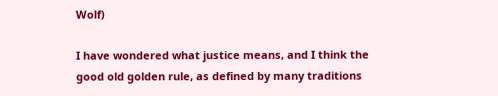Wolf)

I have wondered what justice means, and I think the good old golden rule, as defined by many traditions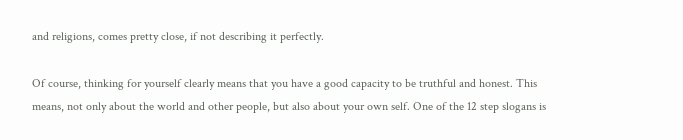and religions, comes pretty close, if not describing it perfectly.

Of course, thinking for yourself clearly means that you have a good capacity to be truthful and honest. This means, not only about the world and other people, but also about your own self. One of the 12 step slogans is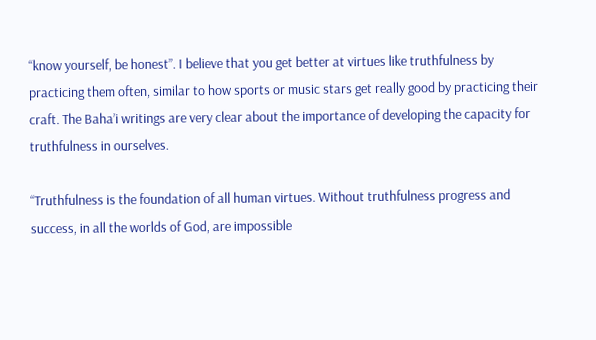“know yourself, be honest”. I believe that you get better at virtues like truthfulness by practicing them often, similar to how sports or music stars get really good by practicing their craft. The Baha’i writings are very clear about the importance of developing the capacity for truthfulness in ourselves.

“Truthfulness is the foundation of all human virtues. Without truthfulness progress and success, in all the worlds of God, are impossible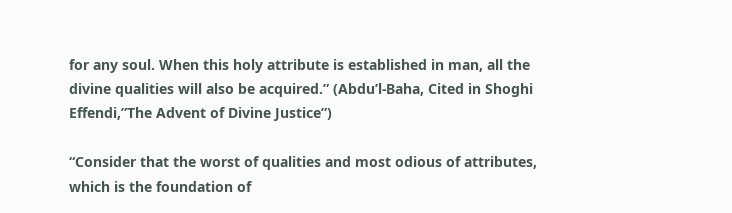for any soul. When this holy attribute is established in man, all the divine qualities will also be acquired.” (Abdu’l-Baha, Cited in Shoghi Effendi,”The Advent of Divine Justice”)

“Consider that the worst of qualities and most odious of attributes, which is the foundation of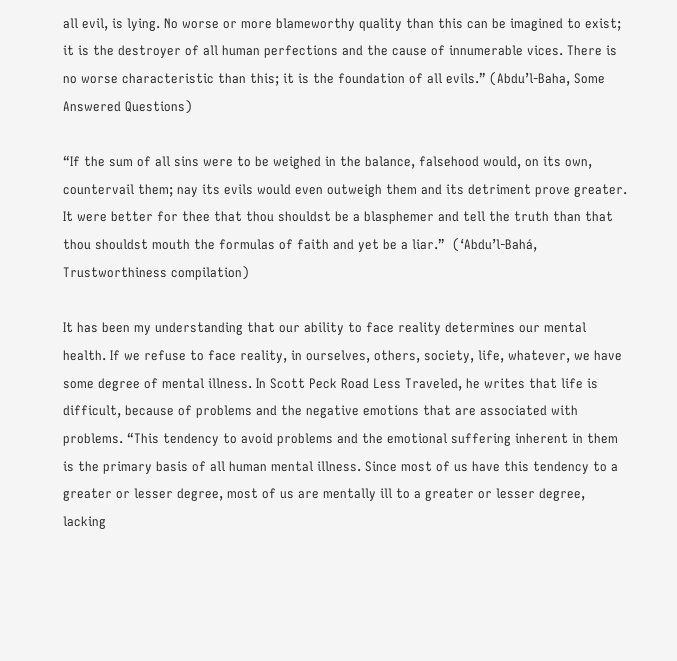all evil, is lying. No worse or more blameworthy quality than this can be imagined to exist; it is the destroyer of all human perfections and the cause of innumerable vices. There is no worse characteristic than this; it is the foundation of all evils.” (Abdu’l-Baha, Some Answered Questions)

“If the sum of all sins were to be weighed in the balance, falsehood would, on its own, countervail them; nay its evils would even outweigh them and its detriment prove greater. It were better for thee that thou shouldst be a blasphemer and tell the truth than that thou shouldst mouth the formulas of faith and yet be a liar.”  (‘Abdu’l-Bahá, Trustworthiness compilation)

It has been my understanding that our ability to face reality determines our mental health. If we refuse to face reality, in ourselves, others, society, life, whatever, we have some degree of mental illness. In Scott Peck Road Less Traveled, he writes that life is difficult, because of problems and the negative emotions that are associated with problems. “This tendency to avoid problems and the emotional suffering inherent in them is the primary basis of all human mental illness. Since most of us have this tendency to a greater or lesser degree, most of us are mentally ill to a greater or lesser degree, lacking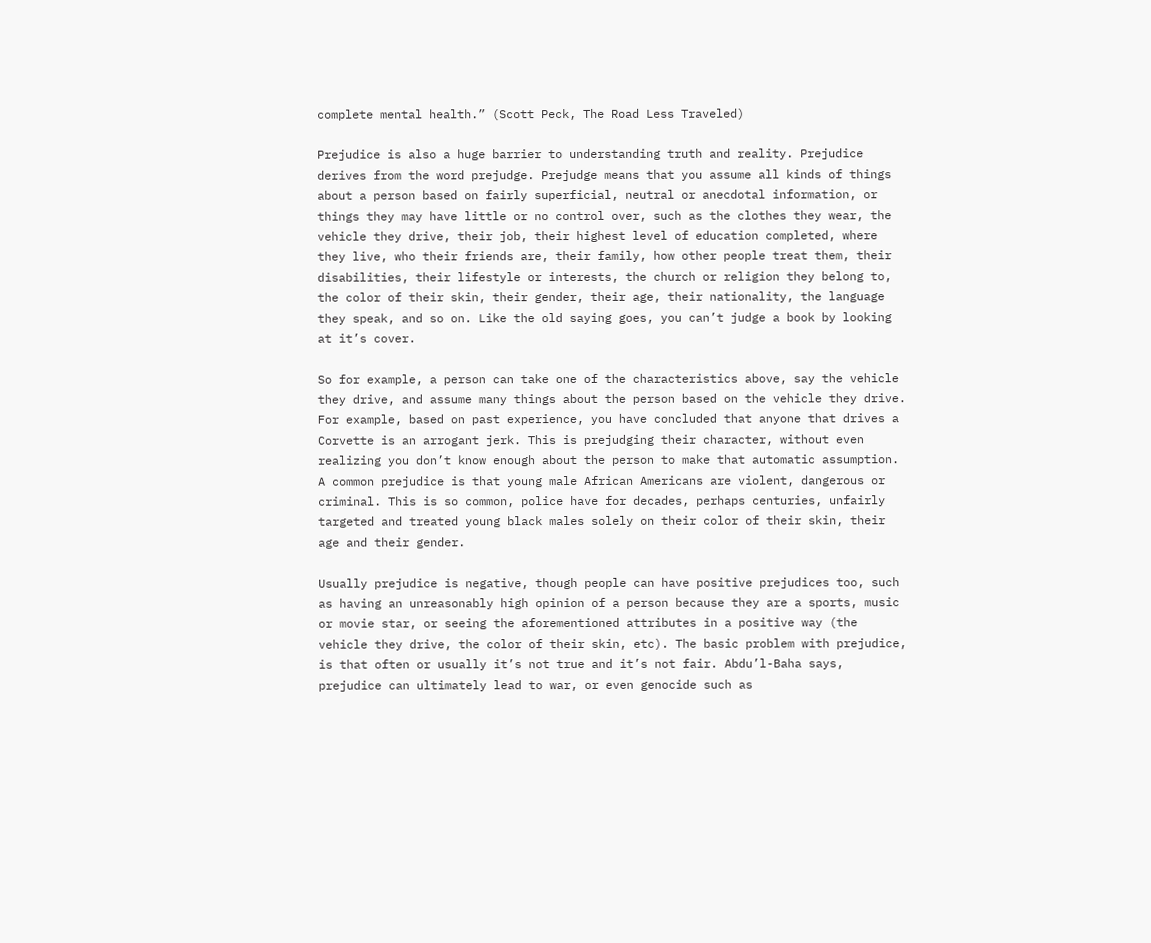complete mental health.” (Scott Peck, The Road Less Traveled)

Prejudice is also a huge barrier to understanding truth and reality. Prejudice derives from the word prejudge. Prejudge means that you assume all kinds of things about a person based on fairly superficial, neutral or anecdotal information, or things they may have little or no control over, such as the clothes they wear, the vehicle they drive, their job, their highest level of education completed, where they live, who their friends are, their family, how other people treat them, their disabilities, their lifestyle or interests, the church or religion they belong to, the color of their skin, their gender, their age, their nationality, the language they speak, and so on. Like the old saying goes, you can’t judge a book by looking at it’s cover.

So for example, a person can take one of the characteristics above, say the vehicle they drive, and assume many things about the person based on the vehicle they drive. For example, based on past experience, you have concluded that anyone that drives a Corvette is an arrogant jerk. This is prejudging their character, without even realizing you don’t know enough about the person to make that automatic assumption. A common prejudice is that young male African Americans are violent, dangerous or criminal. This is so common, police have for decades, perhaps centuries, unfairly targeted and treated young black males solely on their color of their skin, their age and their gender.

Usually prejudice is negative, though people can have positive prejudices too, such as having an unreasonably high opinion of a person because they are a sports, music or movie star, or seeing the aforementioned attributes in a positive way (the vehicle they drive, the color of their skin, etc). The basic problem with prejudice, is that often or usually it’s not true and it’s not fair. Abdu’l-Baha says, prejudice can ultimately lead to war, or even genocide such as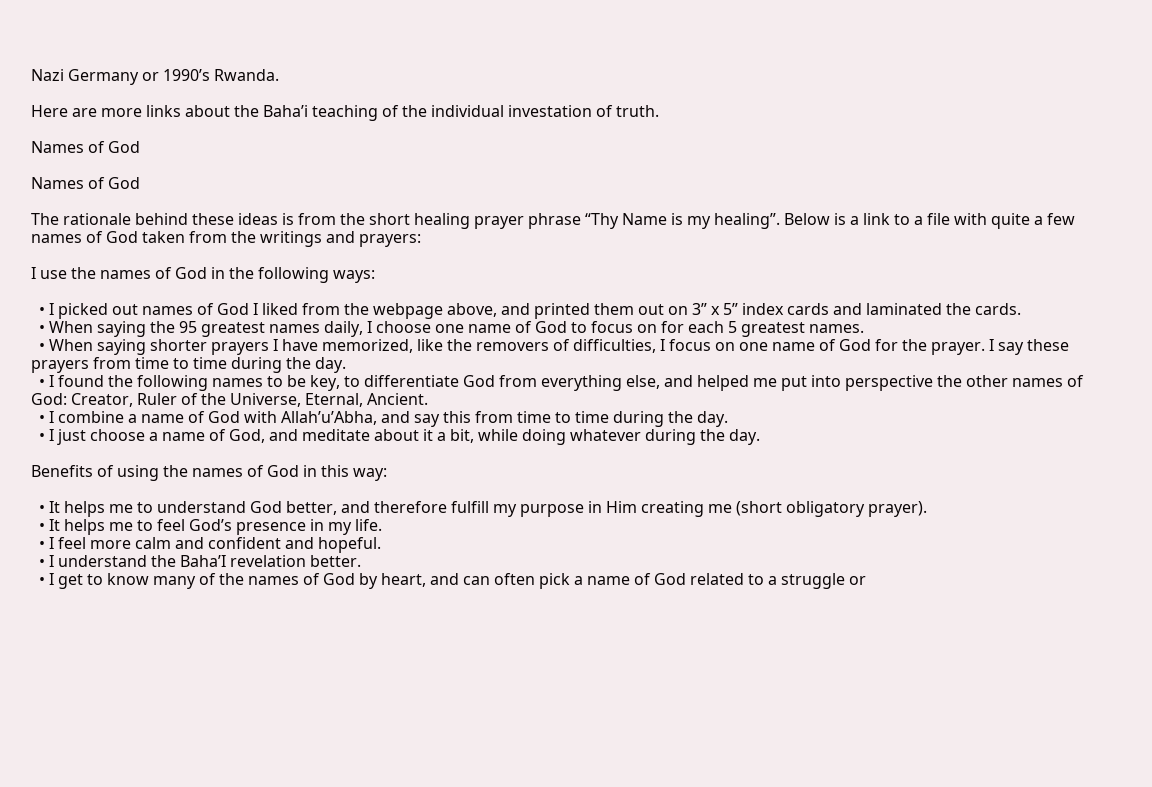Nazi Germany or 1990’s Rwanda.

Here are more links about the Baha’i teaching of the individual investation of truth.

Names of God

Names of God

The rationale behind these ideas is from the short healing prayer phrase “Thy Name is my healing”. Below is a link to a file with quite a few names of God taken from the writings and prayers:

I use the names of God in the following ways:

  • I picked out names of God I liked from the webpage above, and printed them out on 3” x 5” index cards and laminated the cards.
  • When saying the 95 greatest names daily, I choose one name of God to focus on for each 5 greatest names.
  • When saying shorter prayers I have memorized, like the removers of difficulties, I focus on one name of God for the prayer. I say these prayers from time to time during the day.
  • I found the following names to be key, to differentiate God from everything else, and helped me put into perspective the other names of God: Creator, Ruler of the Universe, Eternal, Ancient.
  • I combine a name of God with Allah’u’Abha, and say this from time to time during the day.
  • I just choose a name of God, and meditate about it a bit, while doing whatever during the day.

Benefits of using the names of God in this way:

  • It helps me to understand God better, and therefore fulfill my purpose in Him creating me (short obligatory prayer).
  • It helps me to feel God’s presence in my life.
  • I feel more calm and confident and hopeful.
  • I understand the Baha’I revelation better.
  • I get to know many of the names of God by heart, and can often pick a name of God related to a struggle or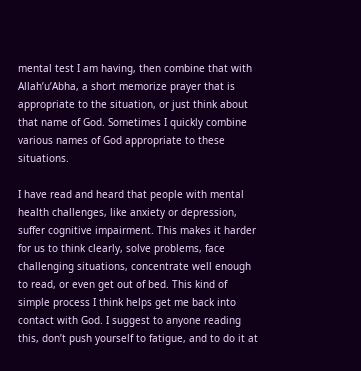mental test I am having, then combine that with Allah’u’Abha, a short memorize prayer that is appropriate to the situation, or just think about that name of God. Sometimes I quickly combine various names of God appropriate to these situations.

I have read and heard that people with mental health challenges, like anxiety or depression, suffer cognitive impairment. This makes it harder for us to think clearly, solve problems, face challenging situations, concentrate well enough to read, or even get out of bed. This kind of simple process I think helps get me back into contact with God. I suggest to anyone reading this, don’t push yourself to fatigue, and to do it at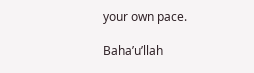your own pace.

Baha’u’llah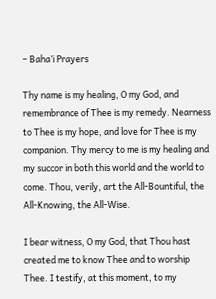– Baha’i Prayers

Thy name is my healing, O my God, and remembrance of Thee is my remedy. Nearness to Thee is my hope, and love for Thee is my companion. Thy mercy to me is my healing and my succor in both this world and the world to come. Thou, verily, art the All-Bountiful, the All-Knowing, the All-Wise.

I bear witness, O my God, that Thou hast created me to know Thee and to worship Thee. I testify, at this moment, to my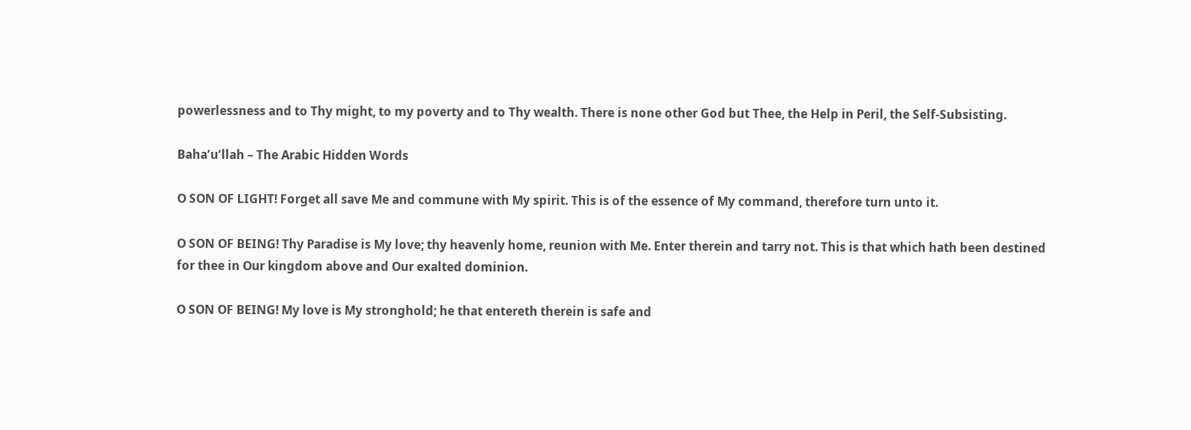powerlessness and to Thy might, to my poverty and to Thy wealth. There is none other God but Thee, the Help in Peril, the Self-Subsisting.

Baha’u’llah – The Arabic Hidden Words

O SON OF LIGHT! Forget all save Me and commune with My spirit. This is of the essence of My command, therefore turn unto it.

O SON OF BEING! Thy Paradise is My love; thy heavenly home, reunion with Me. Enter therein and tarry not. This is that which hath been destined for thee in Our kingdom above and Our exalted dominion.

O SON OF BEING! My love is My stronghold; he that entereth therein is safe and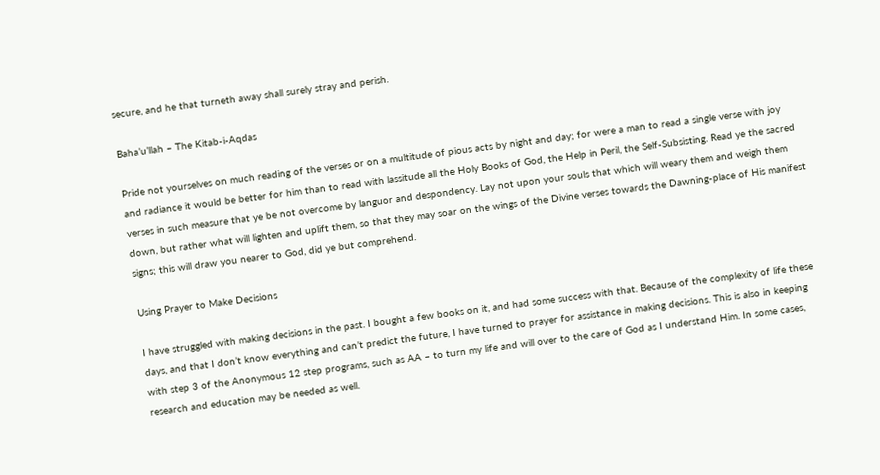secure, and he that turneth away shall surely stray and perish.

Baha’u’llah – The Kitab-i-Aqdas

Pride not yourselves on much reading of the verses or on a multitude of pious acts by night and day; for were a man to read a single verse with joy and radiance it would be better for him than to read with lassitude all the Holy Books of God, the Help in Peril, the Self-Subsisting. Read ye the sacred verses in such measure that ye be not overcome by languor and despondency. Lay not upon your souls that which will weary them and weigh them down, but rather what will lighten and uplift them, so that they may soar on the wings of the Divine verses towards the Dawning-place of His manifest signs; this will draw you nearer to God, did ye but comprehend.

Using Prayer to Make Decisions

I have struggled with making decisions in the past. I bought a few books on it, and had some success with that. Because of the complexity of life these days, and that I don’t know everything and can’t predict the future, I have turned to prayer for assistance in making decisions. This is also in keeping with step 3 of the Anonymous 12 step programs, such as AA – to turn my life and will over to the care of God as I understand Him. In some cases, research and education may be needed as well.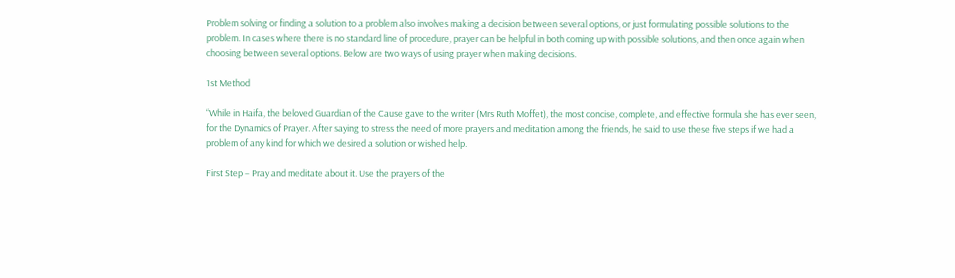Problem solving or finding a solution to a problem also involves making a decision between several options, or just formulating possible solutions to the problem. In cases where there is no standard line of procedure, prayer can be helpful in both coming up with possible solutions, and then once again when choosing between several options. Below are two ways of using prayer when making decisions.

1st Method

“While in Haifa, the beloved Guardian of the Cause gave to the writer (Mrs Ruth Moffet), the most concise, complete, and effective formula she has ever seen, for the Dynamics of Prayer. After saying to stress the need of more prayers and meditation among the friends, he said to use these five steps if we had a problem of any kind for which we desired a solution or wished help.

First Step – Pray and meditate about it. Use the prayers of the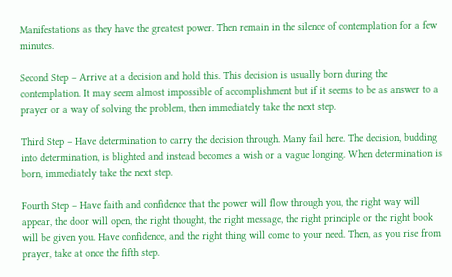Manifestations as they have the greatest power. Then remain in the silence of contemplation for a few minutes.

Second Step – Arrive at a decision and hold this. This decision is usually born during the contemplation. It may seem almost impossible of accomplishment but if it seems to be as answer to a prayer or a way of solving the problem, then immediately take the next step.

Third Step – Have determination to carry the decision through. Many fail here. The decision, budding into determination, is blighted and instead becomes a wish or a vague longing. When determination is born, immediately take the next step.

Fourth Step – Have faith and confidence that the power will flow through you, the right way will appear, the door will open, the right thought, the right message, the right principle or the right book will be given you. Have confidence, and the right thing will come to your need. Then, as you rise from prayer, take at once the fifth step.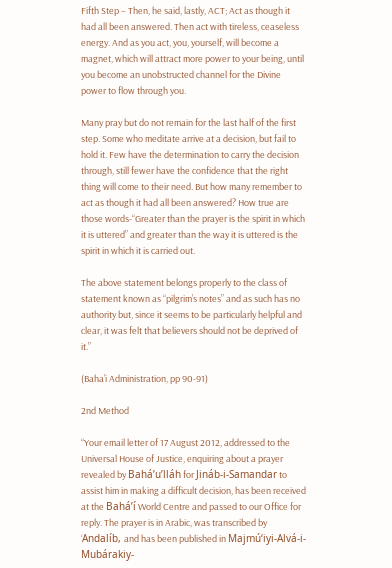Fifth Step – Then, he said, lastly, ACT; Act as though it had all been answered. Then act with tireless, ceaseless energy. And as you act, you, yourself, will become a magnet, which will attract more power to your being, until you become an unobstructed channel for the Divine power to flow through you.

Many pray but do not remain for the last half of the first step. Some who meditate arrive at a decision, but fail to hold it. Few have the determination to carry the decision through, still fewer have the confidence that the right thing will come to their need. But how many remember to act as though it had all been answered? How true are those words-“Greater than the prayer is the spirit in which it is uttered” and greater than the way it is uttered is the spirit in which it is carried out.

The above statement belongs properly to the class of statement known as “pilgrim’s notes” and as such has no authority but, since it seems to be particularly helpful and clear, it was felt that believers should not be deprived of it.”

(Baha’i Administration, pp 90-91)

2nd Method

“Your email letter of 17 August 2012, addressed to the Universal House of Justice, enquiring about a prayer revealed by Bahá’u’lláh for Jináb-i-Samandar to assist him in making a difficult decision, has been received at the Bahá’í World Centre and passed to our Office for reply. The prayer is in Arabic, was transcribed by ‘Andalíb, and has been published in Majmú‘iyi-Alvá-i-Mubárakiy-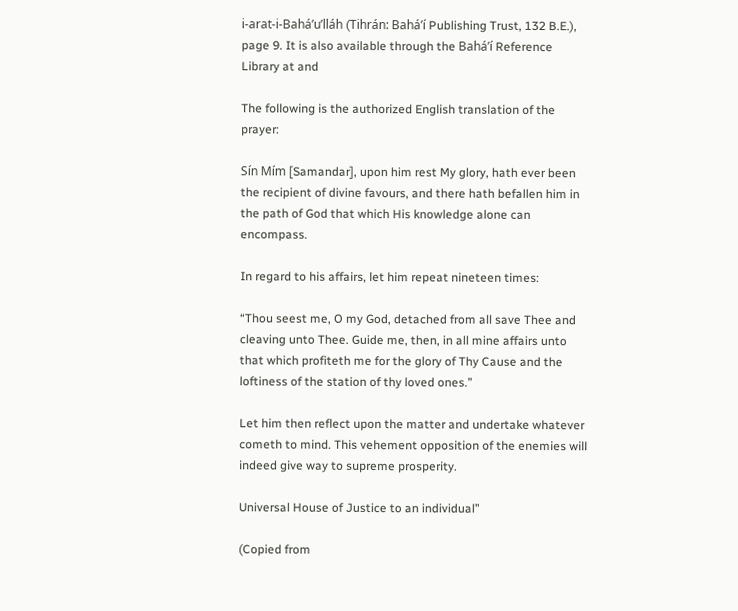i-arat-i-Bahá’u’lláh (Tihrán: Bahá’í Publishing Trust, 132 B.E.), page 9. It is also available through the Bahá’í Reference Library at and

The following is the authorized English translation of the prayer:

Sín Mím [Samandar], upon him rest My glory, hath ever been the recipient of divine favours, and there hath befallen him in the path of God that which His knowledge alone can encompass.

In regard to his affairs, let him repeat nineteen times:

“Thou seest me, O my God, detached from all save Thee and cleaving unto Thee. Guide me, then, in all mine affairs unto that which profiteth me for the glory of Thy Cause and the loftiness of the station of thy loved ones.”

Let him then reflect upon the matter and undertake whatever cometh to mind. This vehement opposition of the enemies will indeed give way to supreme prosperity.

Universal House of Justice to an individual”

(Copied from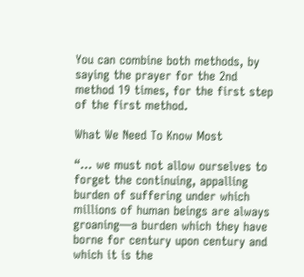You can combine both methods, by saying the prayer for the 2nd method 19 times, for the first step of the first method.

What We Need To Know Most

“… we must not allow ourselves to forget the continuing, appalling burden of suffering under which millions of human beings are always groaning—a burden which they have borne for century upon century and which it is the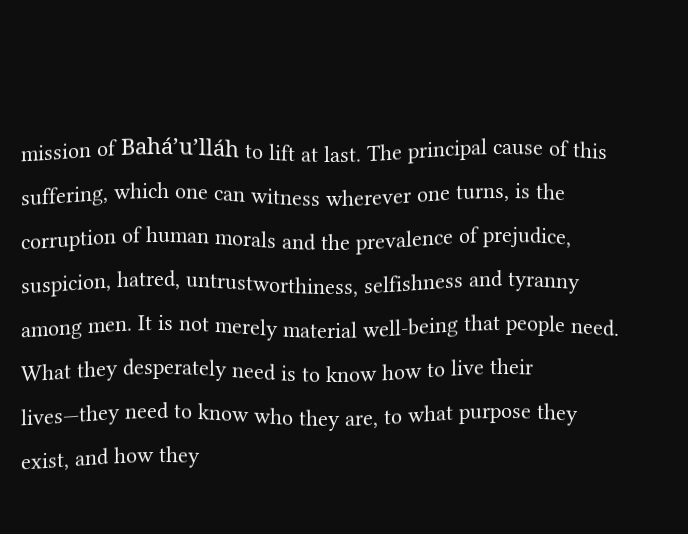mission of Bahá’u’lláh to lift at last. The principal cause of this suffering, which one can witness wherever one turns, is the corruption of human morals and the prevalence of prejudice, suspicion, hatred, untrustworthiness, selfishness and tyranny among men. It is not merely material well-being that people need. What they desperately need is to know how to live their lives—they need to know who they are, to what purpose they exist, and how they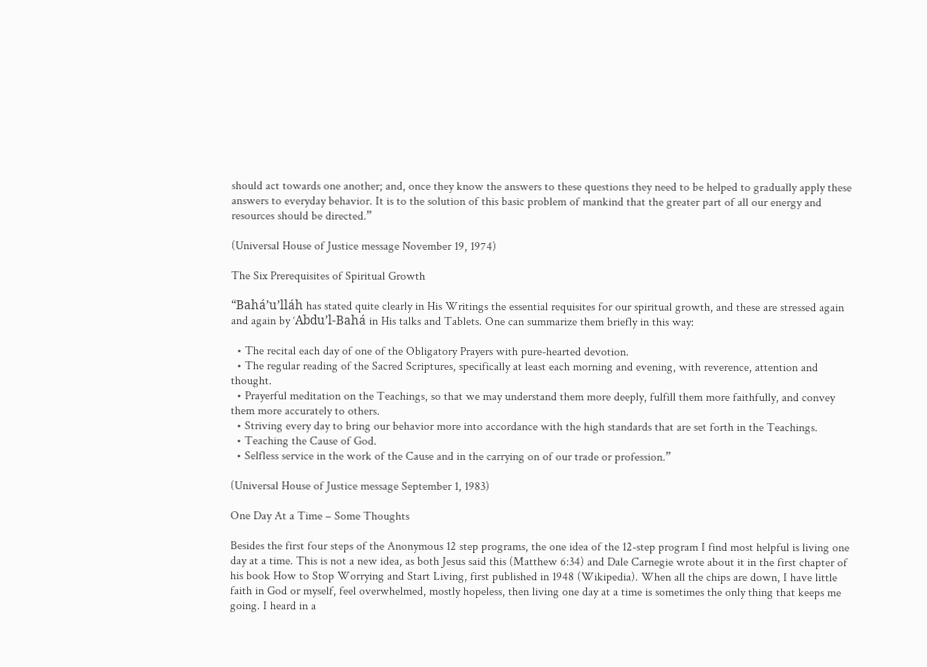should act towards one another; and, once they know the answers to these questions they need to be helped to gradually apply these answers to everyday behavior. It is to the solution of this basic problem of mankind that the greater part of all our energy and resources should be directed.”

(Universal House of Justice message November 19, 1974)

The Six Prerequisites of Spiritual Growth

“Bahá’u’lláh has stated quite clearly in His Writings the essential requisites for our spiritual growth, and these are stressed again and again by ‘Abdu’l-Bahá in His talks and Tablets. One can summarize them briefly in this way:

  • The recital each day of one of the Obligatory Prayers with pure-hearted devotion.
  • The regular reading of the Sacred Scriptures, specifically at least each morning and evening, with reverence, attention and thought.
  • Prayerful meditation on the Teachings, so that we may understand them more deeply, fulfill them more faithfully, and convey them more accurately to others.
  • Striving every day to bring our behavior more into accordance with the high standards that are set forth in the Teachings.
  • Teaching the Cause of God.
  • Selfless service in the work of the Cause and in the carrying on of our trade or profession.”

(Universal House of Justice message September 1, 1983)

One Day At a Time – Some Thoughts

Besides the first four steps of the Anonymous 12 step programs, the one idea of the 12-step program I find most helpful is living one day at a time. This is not a new idea, as both Jesus said this (Matthew 6:34) and Dale Carnegie wrote about it in the first chapter of his book How to Stop Worrying and Start Living, first published in 1948 (Wikipedia). When all the chips are down, I have little faith in God or myself, feel overwhelmed, mostly hopeless, then living one day at a time is sometimes the only thing that keeps me going. I heard in a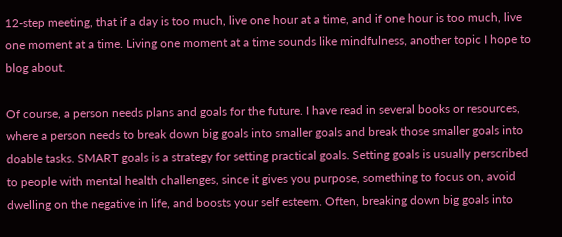12-step meeting, that if a day is too much, live one hour at a time, and if one hour is too much, live one moment at a time. Living one moment at a time sounds like mindfulness, another topic I hope to blog about.

Of course, a person needs plans and goals for the future. I have read in several books or resources, where a person needs to break down big goals into smaller goals and break those smaller goals into doable tasks. SMART goals is a strategy for setting practical goals. Setting goals is usually perscribed to people with mental health challenges, since it gives you purpose, something to focus on, avoid dwelling on the negative in life, and boosts your self esteem. Often, breaking down big goals into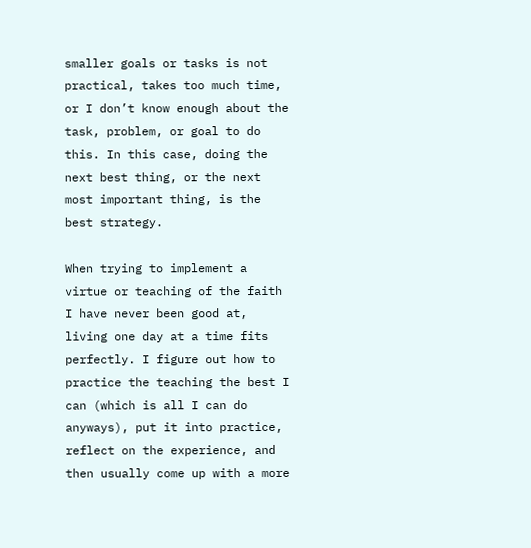smaller goals or tasks is not practical, takes too much time, or I don’t know enough about the task, problem, or goal to do this. In this case, doing the next best thing, or the next most important thing, is the best strategy.

When trying to implement a virtue or teaching of the faith I have never been good at, living one day at a time fits perfectly. I figure out how to practice the teaching the best I can (which is all I can do anyways), put it into practice, reflect on the experience, and then usually come up with a more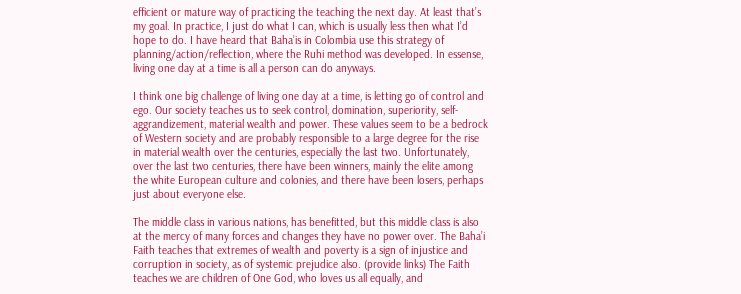efficient or mature way of practicing the teaching the next day. At least that’s my goal. In practice, I just do what I can, which is usually less then what I’d hope to do. I have heard that Baha’is in Colombia use this strategy of planning/action/reflection, where the Ruhi method was developed. In essense, living one day at a time is all a person can do anyways.

I think one big challenge of living one day at a time, is letting go of control and ego. Our society teaches us to seek control, domination, superiority, self-aggrandizement, material wealth and power. These values seem to be a bedrock of Western society and are probably responsible to a large degree for the rise in material wealth over the centuries, especially the last two. Unfortunately, over the last two centuries, there have been winners, mainly the elite among the white European culture and colonies, and there have been losers, perhaps just about everyone else.

The middle class in various nations, has benefitted, but this middle class is also at the mercy of many forces and changes they have no power over. The Baha’i Faith teaches that extremes of wealth and poverty is a sign of injustice and corruption in society, as of systemic prejudice also. (provide links) The Faith teaches we are children of One God, who loves us all equally, and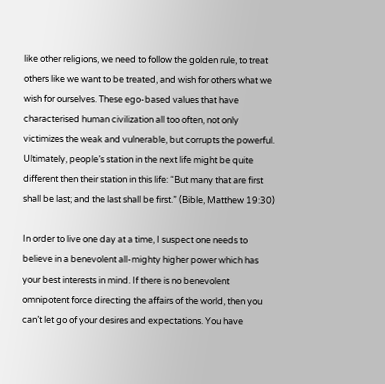like other religions, we need to follow the golden rule, to treat others like we want to be treated, and wish for others what we wish for ourselves. These ego-based values that have characterised human civilization all too often, not only victimizes the weak and vulnerable, but corrupts the powerful. Ultimately, people’s station in the next life might be quite different then their station in this life: “But many that are first shall be last; and the last shall be first.” (Bible, Matthew 19:30)

In order to live one day at a time, I suspect one needs to believe in a benevolent all-mighty higher power which has your best interests in mind. If there is no benevolent omnipotent force directing the affairs of the world, then you can’t let go of your desires and expectations. You have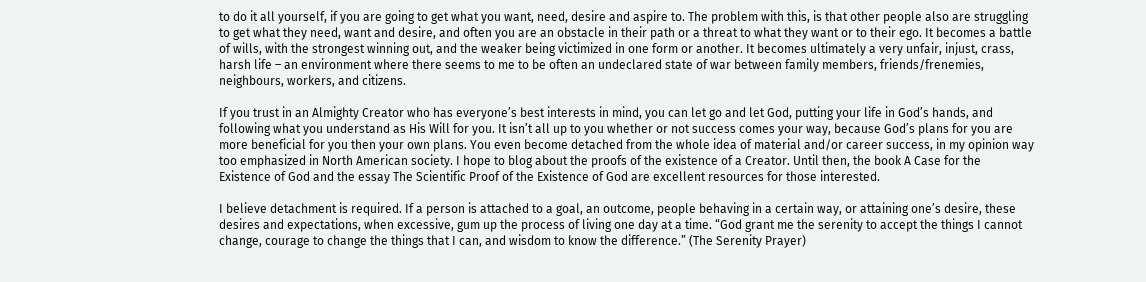to do it all yourself, if you are going to get what you want, need, desire and aspire to. The problem with this, is that other people also are struggling to get what they need, want and desire, and often you are an obstacle in their path or a threat to what they want or to their ego. It becomes a battle of wills, with the strongest winning out, and the weaker being victimized in one form or another. It becomes ultimately a very unfair, injust, crass, harsh life – an environment where there seems to me to be often an undeclared state of war between family members, friends/frenemies, neighbours, workers, and citizens.

If you trust in an Almighty Creator who has everyone’s best interests in mind, you can let go and let God, putting your life in God’s hands, and following what you understand as His Will for you. It isn’t all up to you whether or not success comes your way, because God’s plans for you are more beneficial for you then your own plans. You even become detached from the whole idea of material and/or career success, in my opinion way too emphasized in North American society. I hope to blog about the proofs of the existence of a Creator. Until then, the book A Case for the Existence of God and the essay The Scientific Proof of the Existence of God are excellent resources for those interested.

I believe detachment is required. If a person is attached to a goal, an outcome, people behaving in a certain way, or attaining one’s desire, these desires and expectations, when excessive, gum up the process of living one day at a time. “God grant me the serenity to accept the things I cannot change, courage to change the things that I can, and wisdom to know the difference.” (The Serenity Prayer)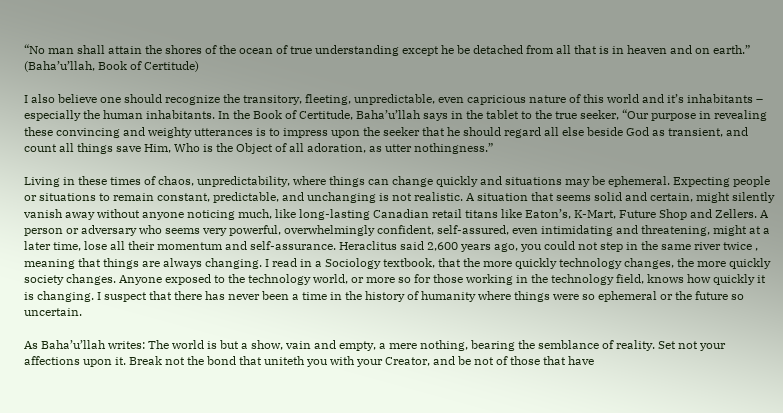“No man shall attain the shores of the ocean of true understanding except he be detached from all that is in heaven and on earth.” (Baha’u’llah, Book of Certitude)

I also believe one should recognize the transitory, fleeting, unpredictable, even capricious nature of this world and it’s inhabitants – especially the human inhabitants. In the Book of Certitude, Baha’u’llah says in the tablet to the true seeker, “Our purpose in revealing these convincing and weighty utterances is to impress upon the seeker that he should regard all else beside God as transient, and count all things save Him, Who is the Object of all adoration, as utter nothingness.”

Living in these times of chaos, unpredictability, where things can change quickly and situations may be ephemeral. Expecting people or situations to remain constant, predictable, and unchanging is not realistic. A situation that seems solid and certain, might silently vanish away without anyone noticing much, like long-lasting Canadian retail titans like Eaton’s, K-Mart, Future Shop and Zellers. A person or adversary who seems very powerful, overwhelmingly confident, self-assured, even intimidating and threatening, might at a later time, lose all their momentum and self-assurance. Heraclitus said 2,600 years ago, you could not step in the same river twice , meaning that things are always changing. I read in a Sociology textbook, that the more quickly technology changes, the more quickly society changes. Anyone exposed to the technology world, or more so for those working in the technology field, knows how quickly it is changing. I suspect that there has never been a time in the history of humanity where things were so ephemeral or the future so uncertain.

As Baha’u’llah writes: The world is but a show, vain and empty, a mere nothing, bearing the semblance of reality. Set not your affections upon it. Break not the bond that uniteth you with your Creator, and be not of those that have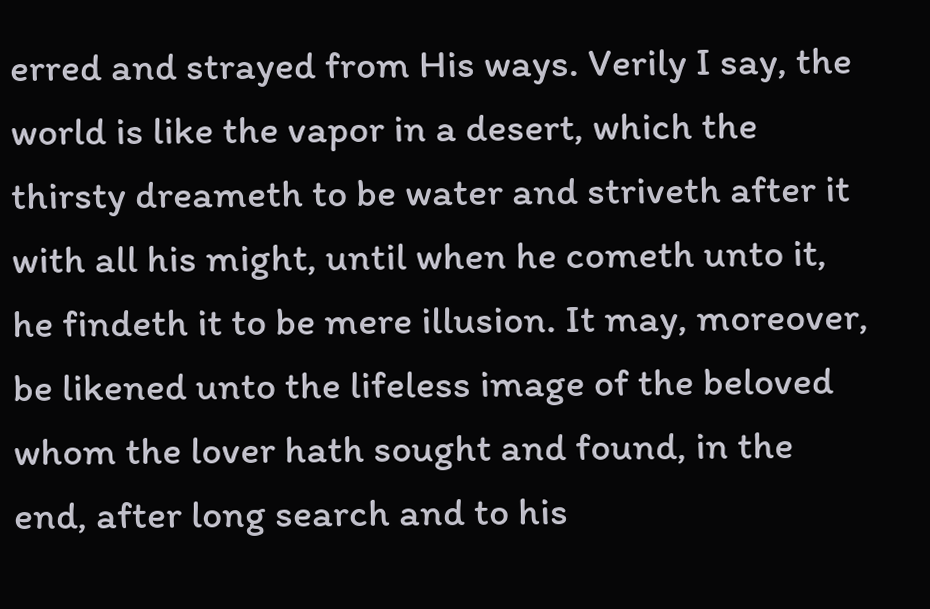erred and strayed from His ways. Verily I say, the world is like the vapor in a desert, which the thirsty dreameth to be water and striveth after it with all his might, until when he cometh unto it, he findeth it to be mere illusion. It may, moreover, be likened unto the lifeless image of the beloved whom the lover hath sought and found, in the end, after long search and to his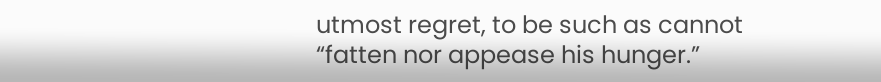utmost regret, to be such as cannot “fatten nor appease his hunger.”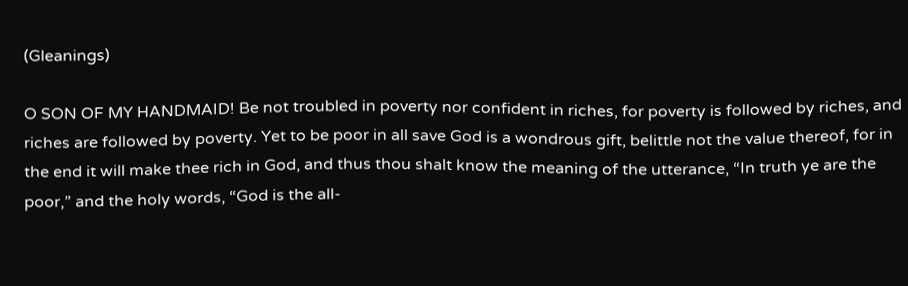(Gleanings)

O SON OF MY HANDMAID! Be not troubled in poverty nor confident in riches, for poverty is followed by riches, and riches are followed by poverty. Yet to be poor in all save God is a wondrous gift, belittle not the value thereof, for in the end it will make thee rich in God, and thus thou shalt know the meaning of the utterance, “In truth ye are the poor,” and the holy words, “God is the all-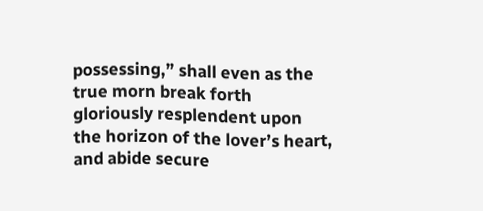possessing,” shall even as the true morn break forth gloriously resplendent upon the horizon of the lover’s heart, and abide secure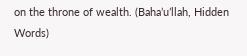on the throne of wealth. (Baha’u’llah, Hidden Words)